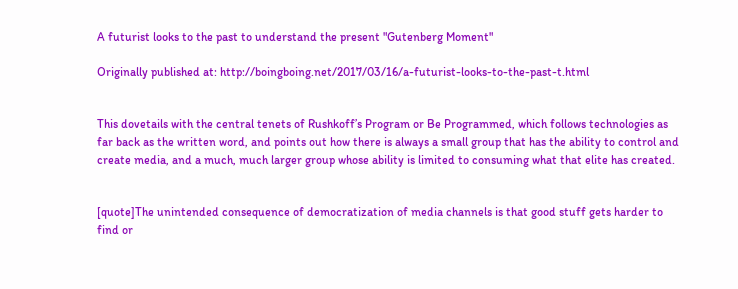A futurist looks to the past to understand the present "Gutenberg Moment"

Originally published at: http://boingboing.net/2017/03/16/a-futurist-looks-to-the-past-t.html


This dovetails with the central tenets of Rushkoff’s Program or Be Programmed, which follows technologies as far back as the written word, and points out how there is always a small group that has the ability to control and create media, and a much, much larger group whose ability is limited to consuming what that elite has created.


[quote]The unintended consequence of democratization of media channels is that good stuff gets harder to find or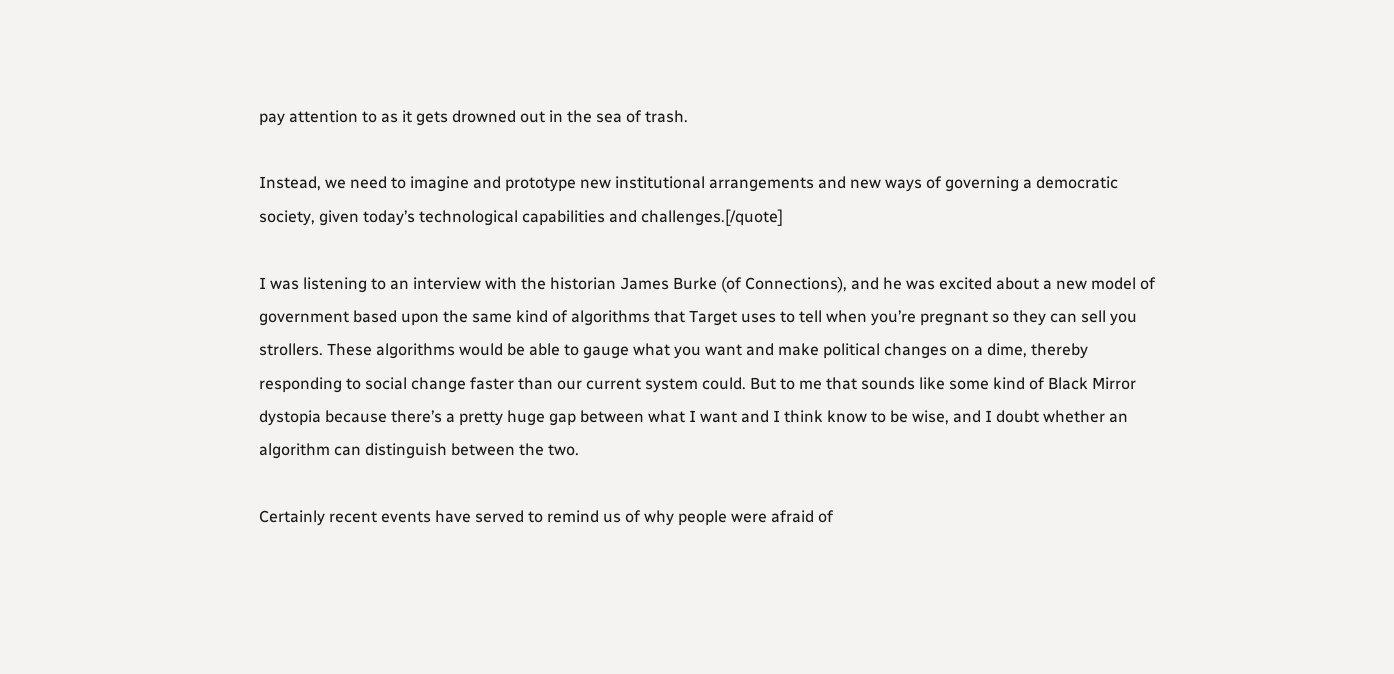pay attention to as it gets drowned out in the sea of trash.

Instead, we need to imagine and prototype new institutional arrangements and new ways of governing a democratic society, given today’s technological capabilities and challenges.[/quote]

I was listening to an interview with the historian James Burke (of Connections), and he was excited about a new model of government based upon the same kind of algorithms that Target uses to tell when you’re pregnant so they can sell you strollers. These algorithms would be able to gauge what you want and make political changes on a dime, thereby responding to social change faster than our current system could. But to me that sounds like some kind of Black Mirror dystopia because there’s a pretty huge gap between what I want and I think know to be wise, and I doubt whether an algorithm can distinguish between the two.

Certainly recent events have served to remind us of why people were afraid of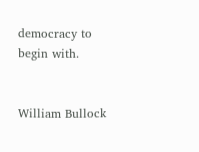democracy to begin with.


William Bullock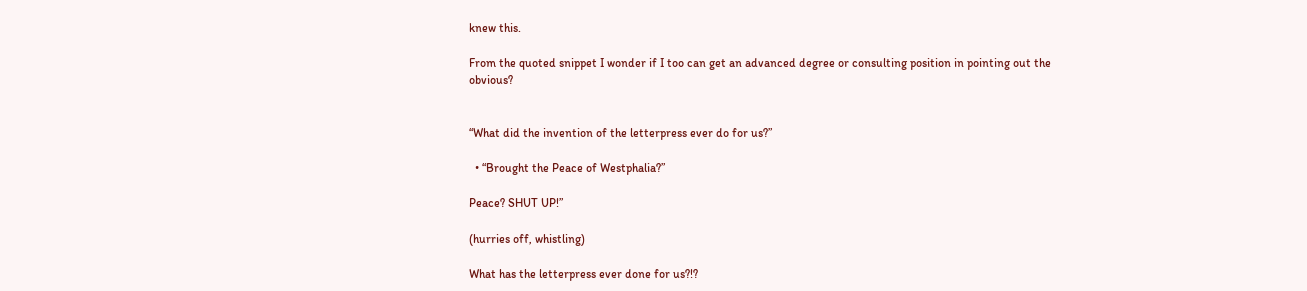knew this.

From the quoted snippet I wonder if I too can get an advanced degree or consulting position in pointing out the obvious?


“What did the invention of the letterpress ever do for us?”

  • “Brought the Peace of Westphalia?”

Peace? SHUT UP!”

(hurries off, whistling)

What has the letterpress ever done for us?!?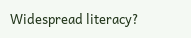Widespread literacy?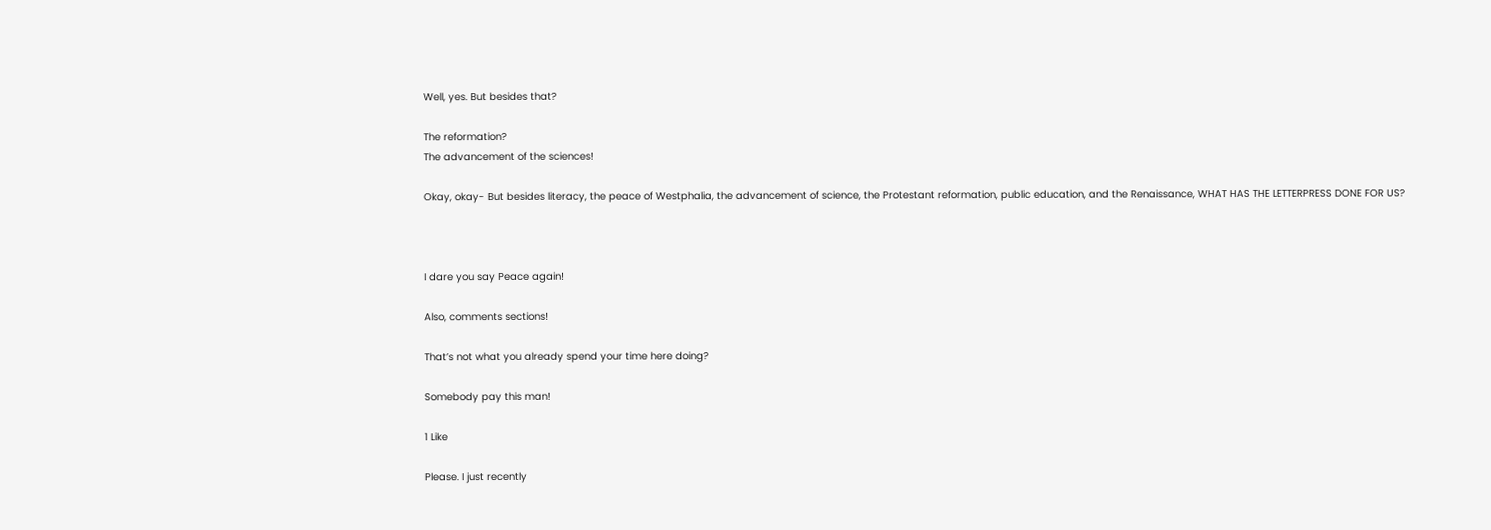Well, yes. But besides that?

The reformation?
The advancement of the sciences!

Okay, okay- But besides literacy, the peace of Westphalia, the advancement of science, the Protestant reformation, public education, and the Renaissance, WHAT HAS THE LETTERPRESS DONE FOR US?



I dare you say Peace again!

Also, comments sections!

That’s not what you already spend your time here doing?

Somebody pay this man!

1 Like

Please. I just recently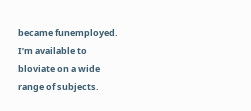became funemployed. I’m available to bloviate on a wide range of subjects.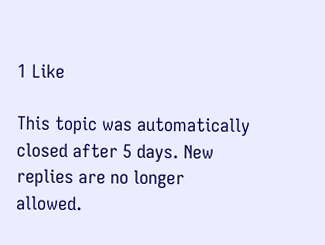1 Like

This topic was automatically closed after 5 days. New replies are no longer allowed.